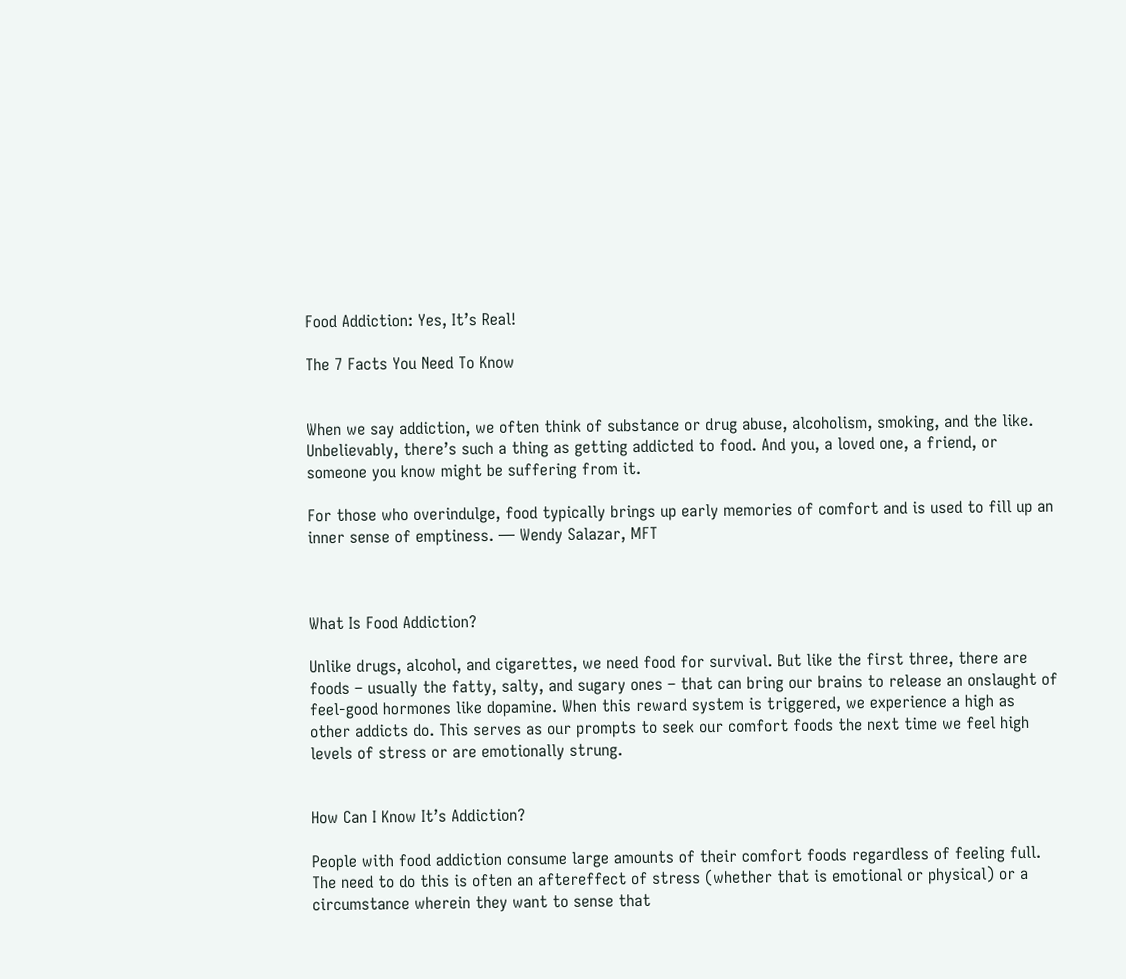Food Addiction: Yes, It’s Real!

The 7 Facts You Need To Know


When we say addiction, we often think of substance or drug abuse, alcoholism, smoking, and the like. Unbelievably, there’s such a thing as getting addicted to food. And you, a loved one, a friend, or someone you know might be suffering from it.

For those who overindulge, food typically brings up early memories of comfort and is used to fill up an inner sense of emptiness. — Wendy Salazar, MFT



What Is Food Addiction?

Unlike drugs, alcohol, and cigarettes, we need food for survival. But like the first three, there are foods – usually the fatty, salty, and sugary ones – that can bring our brains to release an onslaught of feel-good hormones like dopamine. When this reward system is triggered, we experience a high as other addicts do. This serves as our prompts to seek our comfort foods the next time we feel high levels of stress or are emotionally strung.


How Can I Know It’s Addiction?

People with food addiction consume large amounts of their comfort foods regardless of feeling full. The need to do this is often an aftereffect of stress (whether that is emotional or physical) or a circumstance wherein they want to sense that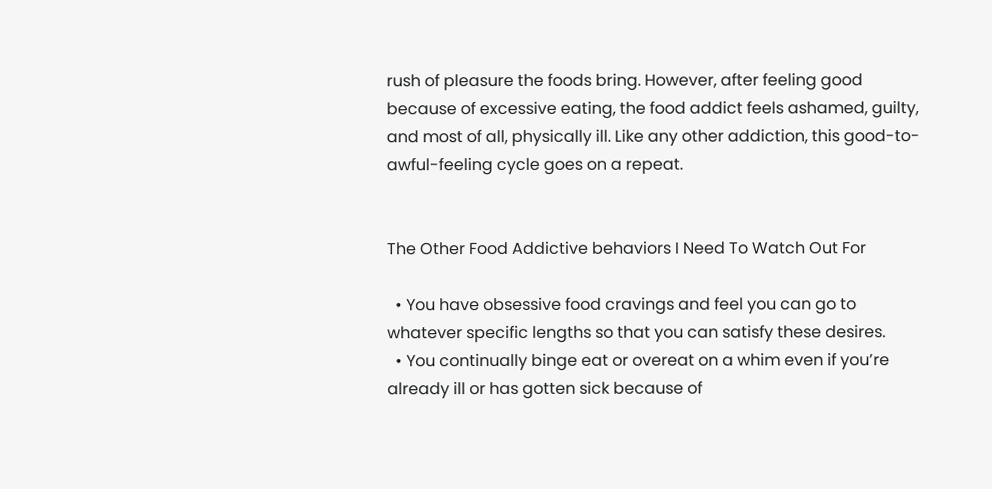rush of pleasure the foods bring. However, after feeling good because of excessive eating, the food addict feels ashamed, guilty, and most of all, physically ill. Like any other addiction, this good-to-awful-feeling cycle goes on a repeat.


The Other Food Addictive behaviors I Need To Watch Out For

  • You have obsessive food cravings and feel you can go to whatever specific lengths so that you can satisfy these desires.
  • You continually binge eat or overeat on a whim even if you’re already ill or has gotten sick because of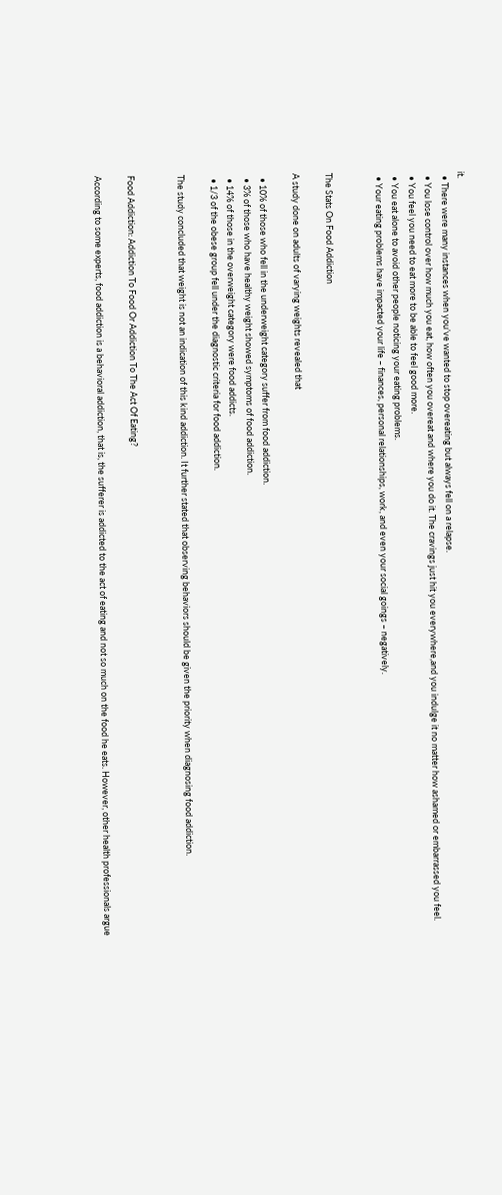it.
  • There were many instances when you’ve wanted to stop overeating but always fell on a relapse.
  • You lose control over how much you eat, how often you overeat and where you do it. The cravings just hit you everywhere,and you indulge it no matter how ashamed or embarrassed you feel.
  • You feel you need to eat more to be able to feel good more.
  • You eat alone to avoid other people noticing your eating problems.
  • Your eating problems have impacted your life – finances, personal relationships, work, and even your social goings – negatively.


The Stats On Food Addiction

A study done on adults of varying weights revealed that

  • 10% of those who fell in the underweight category suffer from food addiction.
  • 3% of those who have healthy weight showed symptoms of food addiction.
  • 14% of those in the overweight category were food addicts.
  • 1/3 of the obese group fell under the diagnostic criteria for food addiction.

The study concluded that weight is not an indication of this kind addiction. It further stated that observing behaviors should be given the priority when diagnosing food addiction.


Food Addiction: Addiction To Food Or Addiction To The Act Of Eating?

According to some experts, food addiction is a behavioral addiction, that is, the sufferer is addicted to the act of eating and not so much on the food he eats. However, other health professionals argue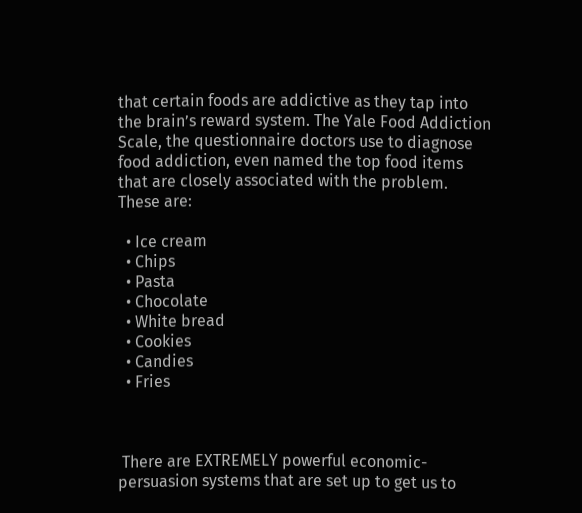that certain foods are addictive as they tap into the brain’s reward system. The Yale Food Addiction Scale, the questionnaire doctors use to diagnose food addiction, even named the top food items that are closely associated with the problem. These are:

  • Ice cream
  • Chips
  • Pasta
  • Chocolate
  • White bread
  • Cookies
  • Candies
  • Fries



 There are EXTREMELY powerful economic-persuasion systems that are set up to get us to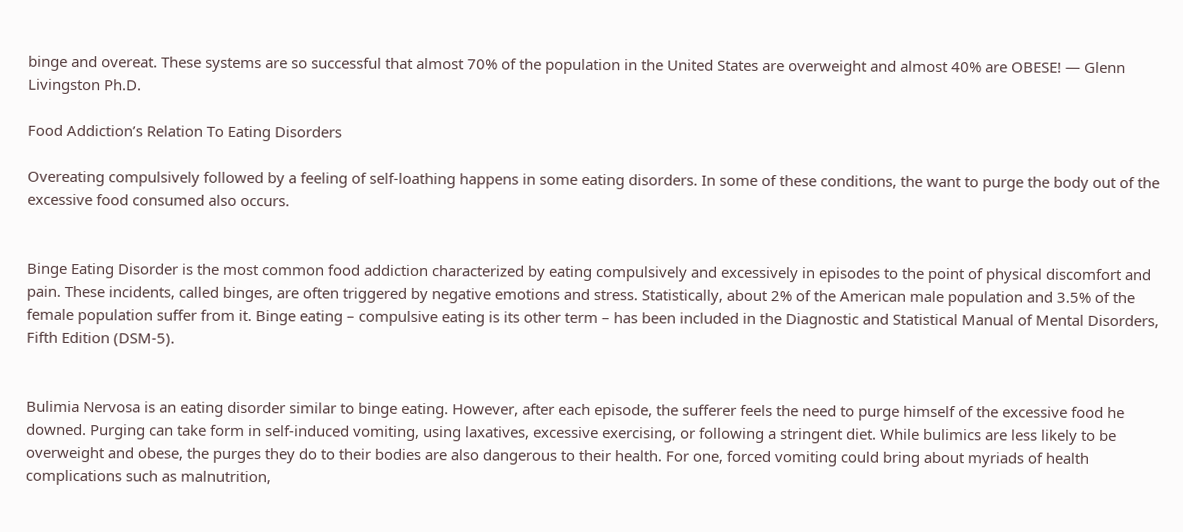binge and overeat. These systems are so successful that almost 70% of the population in the United States are overweight and almost 40% are OBESE! — Glenn Livingston Ph.D.

Food Addiction’s Relation To Eating Disorders

Overeating compulsively followed by a feeling of self-loathing happens in some eating disorders. In some of these conditions, the want to purge the body out of the excessive food consumed also occurs.


Binge Eating Disorder is the most common food addiction characterized by eating compulsively and excessively in episodes to the point of physical discomfort and pain. These incidents, called binges, are often triggered by negative emotions and stress. Statistically, about 2% of the American male population and 3.5% of the female population suffer from it. Binge eating – compulsive eating is its other term – has been included in the Diagnostic and Statistical Manual of Mental Disorders, Fifth Edition (DSM-5).


Bulimia Nervosa is an eating disorder similar to binge eating. However, after each episode, the sufferer feels the need to purge himself of the excessive food he downed. Purging can take form in self-induced vomiting, using laxatives, excessive exercising, or following a stringent diet. While bulimics are less likely to be overweight and obese, the purges they do to their bodies are also dangerous to their health. For one, forced vomiting could bring about myriads of health complications such as malnutrition,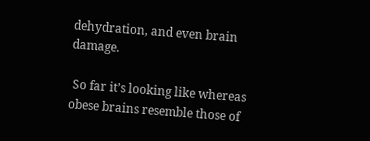dehydration, and even brain damage.

 So far it’s looking like whereas obese brains resemble those of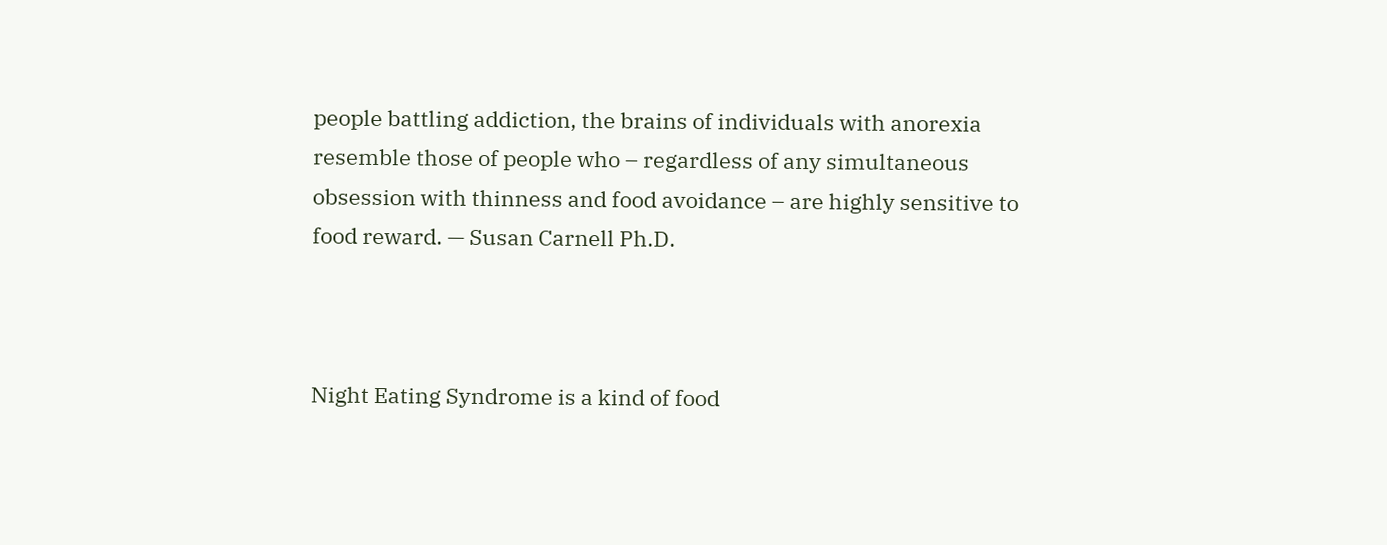people battling addiction, the brains of individuals with anorexia resemble those of people who – regardless of any simultaneous obsession with thinness and food avoidance – are highly sensitive to food reward. — Susan Carnell Ph.D.



Night Eating Syndrome is a kind of food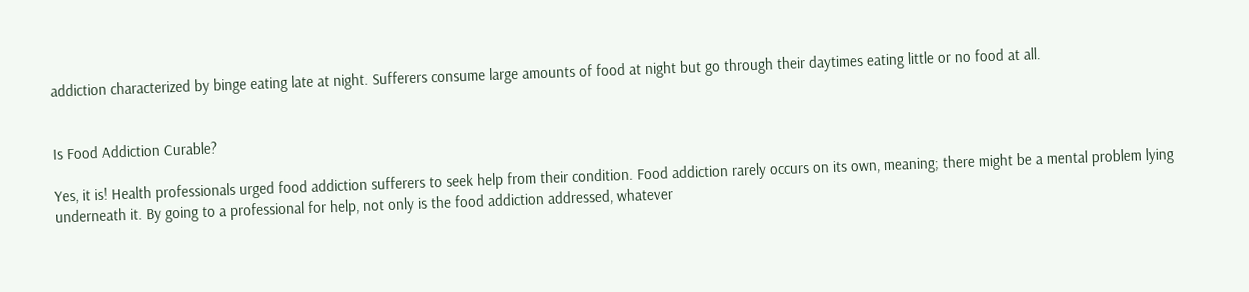addiction characterized by binge eating late at night. Sufferers consume large amounts of food at night but go through their daytimes eating little or no food at all.


Is Food Addiction Curable?

Yes, it is! Health professionals urged food addiction sufferers to seek help from their condition. Food addiction rarely occurs on its own, meaning; there might be a mental problem lying underneath it. By going to a professional for help, not only is the food addiction addressed, whatever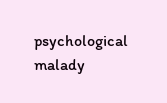psychological malady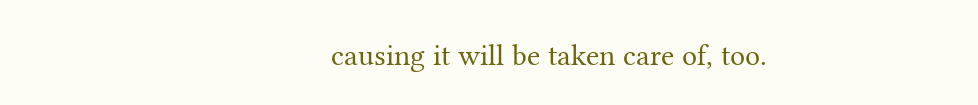causing it will be taken care of, too.